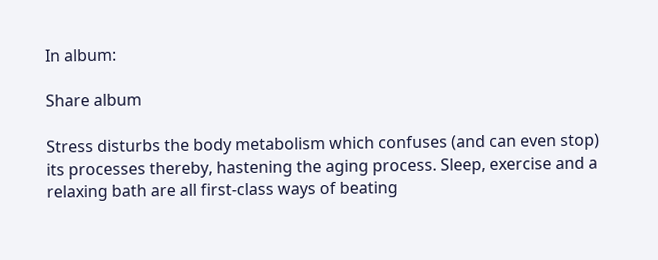In album:

Share album

Stress disturbs the body metabolism which confuses (and can even stop) its processes thereby, hastening the aging process. Sleep, exercise and a relaxing bath are all first-class ways of beating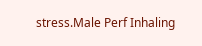stress.Male Perf Inhaling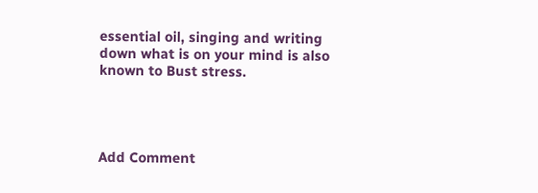essential oil, singing and writing down what is on your mind is also known to Bust stress.




Add Comment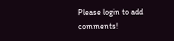Please login to add comments!